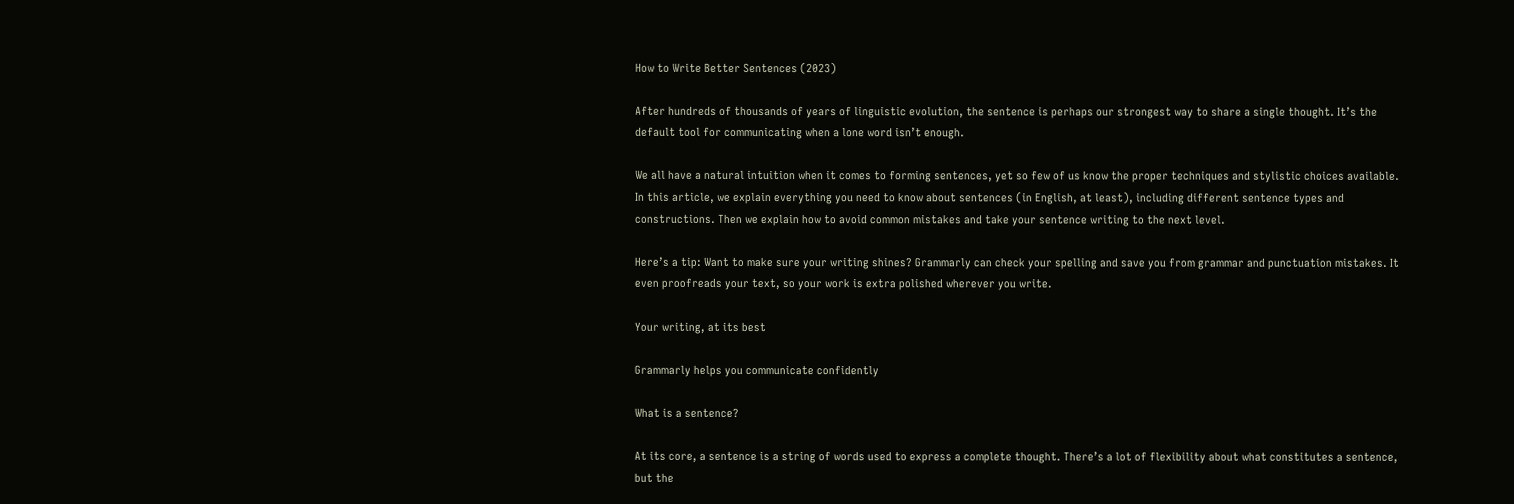How to Write Better Sentences (2023)

After hundreds of thousands of years of linguistic evolution, the sentence is perhaps our strongest way to share a single thought. It’s the default tool for communicating when a lone word isn’t enough.

We all have a natural intuition when it comes to forming sentences, yet so few of us know the proper techniques and stylistic choices available. In this article, we explain everything you need to know about sentences (in English, at least), including different sentence types and constructions. Then we explain how to avoid common mistakes and take your sentence writing to the next level.

Here’s a tip: Want to make sure your writing shines? Grammarly can check your spelling and save you from grammar and punctuation mistakes. It even proofreads your text, so your work is extra polished wherever you write.

Your writing, at its best

Grammarly helps you communicate confidently

What is a sentence?

At its core, a sentence is a string of words used to express a complete thought. There’s a lot of flexibility about what constitutes a sentence, but the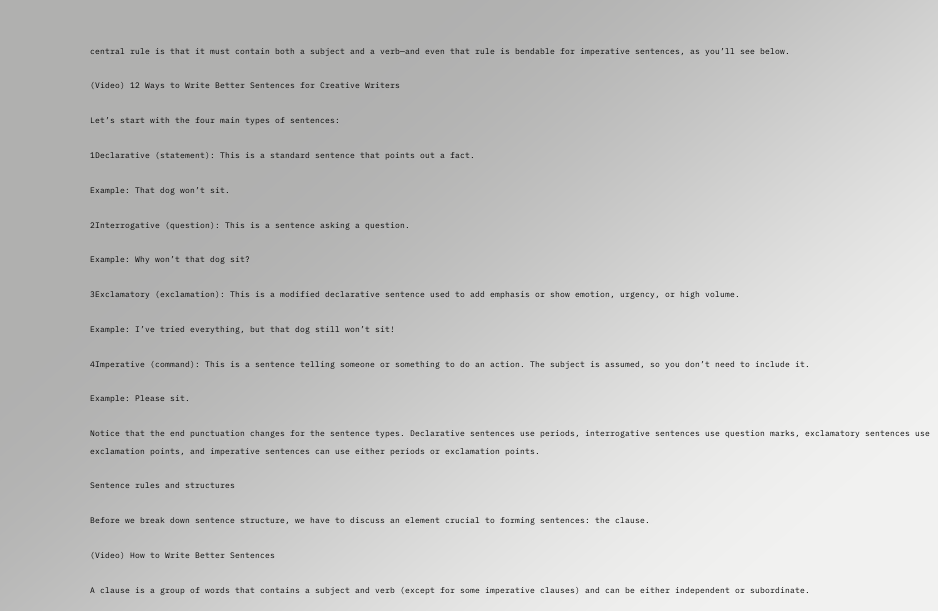central rule is that it must contain both a subject and a verb—and even that rule is bendable for imperative sentences, as you’ll see below.

(Video) 12 Ways to Write Better Sentences for Creative Writers

Let’s start with the four main types of sentences:

1Declarative (statement): This is a standard sentence that points out a fact.

Example: That dog won’t sit.

2Interrogative (question): This is a sentence asking a question.

Example: Why won’t that dog sit?

3Exclamatory (exclamation): This is a modified declarative sentence used to add emphasis or show emotion, urgency, or high volume.

Example: I’ve tried everything, but that dog still won’t sit!

4Imperative (command): This is a sentence telling someone or something to do an action. The subject is assumed, so you don’t need to include it.

Example: Please sit.

Notice that the end punctuation changes for the sentence types. Declarative sentences use periods, interrogative sentences use question marks, exclamatory sentences use exclamation points, and imperative sentences can use either periods or exclamation points.

Sentence rules and structures

Before we break down sentence structure, we have to discuss an element crucial to forming sentences: the clause.

(Video) How to Write Better Sentences

A clause is a group of words that contains a subject and verb (except for some imperative clauses) and can be either independent or subordinate.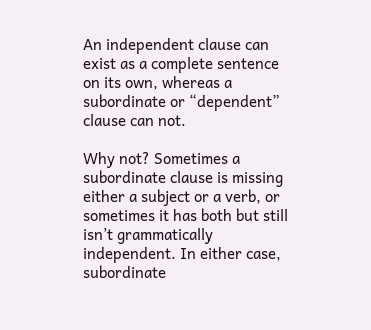An independent clause can exist as a complete sentence on its own, whereas a subordinate or “dependent” clause can not.

Why not? Sometimes a subordinate clause is missing either a subject or a verb, or sometimes it has both but still isn’t grammatically independent. In either case, subordinate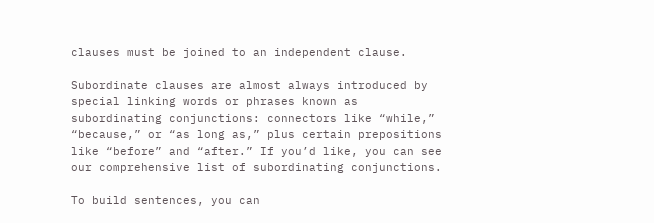clauses must be joined to an independent clause.

Subordinate clauses are almost always introduced by special linking words or phrases known as subordinating conjunctions: connectors like “while,” “because,” or “as long as,” plus certain prepositions like “before” and “after.” If you’d like, you can see our comprehensive list of subordinating conjunctions.

To build sentences, you can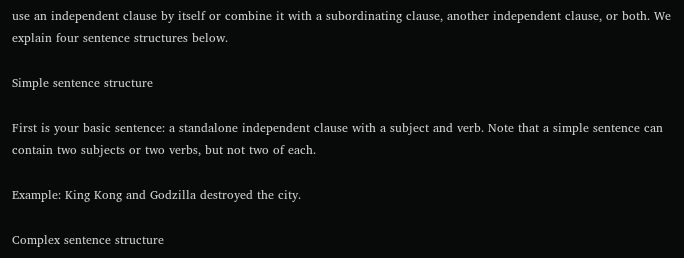use an independent clause by itself or combine it with a subordinating clause, another independent clause, or both. We explain four sentence structures below.

Simple sentence structure

First is your basic sentence: a standalone independent clause with a subject and verb. Note that a simple sentence can contain two subjects or two verbs, but not two of each.

Example: King Kong and Godzilla destroyed the city.

Complex sentence structure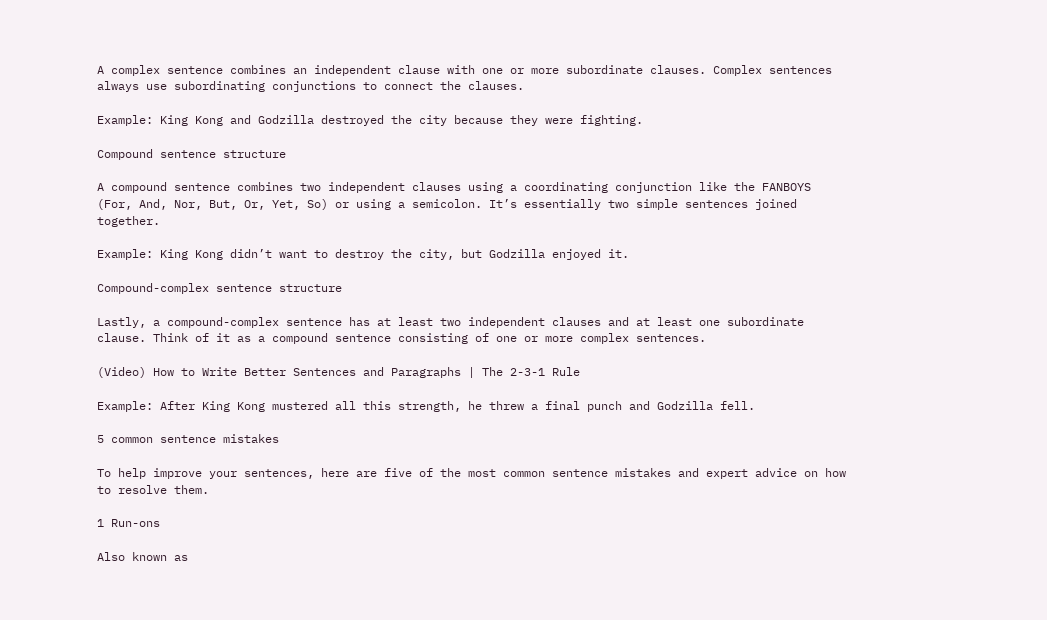A complex sentence combines an independent clause with one or more subordinate clauses. Complex sentences always use subordinating conjunctions to connect the clauses.

Example: King Kong and Godzilla destroyed the city because they were fighting.

Compound sentence structure

A compound sentence combines two independent clauses using a coordinating conjunction like the FANBOYS (For, And, Nor, But, Or, Yet, So) or using a semicolon. It’s essentially two simple sentences joined together.

Example: King Kong didn’t want to destroy the city, but Godzilla enjoyed it.

Compound-complex sentence structure

Lastly, a compound-complex sentence has at least two independent clauses and at least one subordinate clause. Think of it as a compound sentence consisting of one or more complex sentences.

(Video) How to Write Better Sentences and Paragraphs | The 2-3-1 Rule

Example: After King Kong mustered all this strength, he threw a final punch and Godzilla fell.

5 common sentence mistakes

To help improve your sentences, here are five of the most common sentence mistakes and expert advice on how to resolve them.

1 Run-ons

Also known as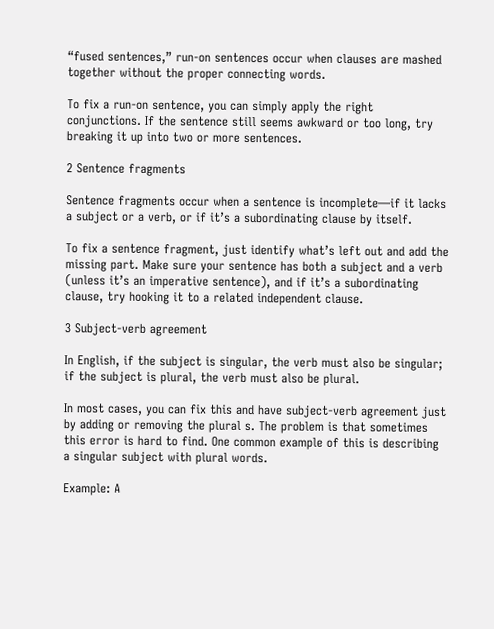“fused sentences,” run-on sentences occur when clauses are mashed together without the proper connecting words.

To fix a run-on sentence, you can simply apply the right conjunctions. If the sentence still seems awkward or too long, try breaking it up into two or more sentences.

2 Sentence fragments

Sentence fragments occur when a sentence is incomplete—if it lacks a subject or a verb, or if it’s a subordinating clause by itself.

To fix a sentence fragment, just identify what’s left out and add the missing part. Make sure your sentence has both a subject and a verb (unless it’s an imperative sentence), and if it’s a subordinating clause, try hooking it to a related independent clause.

3 Subject-verb agreement

In English, if the subject is singular, the verb must also be singular; if the subject is plural, the verb must also be plural.

In most cases, you can fix this and have subject-verb agreement just by adding or removing the plural s. The problem is that sometimes this error is hard to find. One common example of this is describing a singular subject with plural words.

Example: A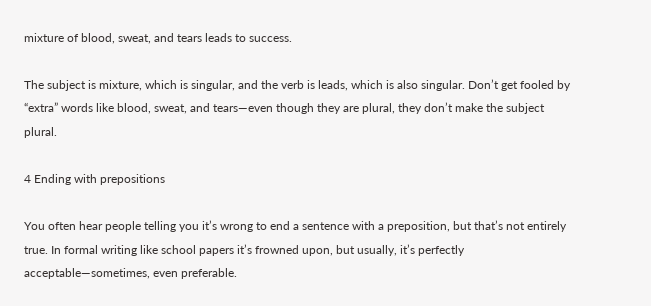mixture of blood, sweat, and tears leads to success.

The subject is mixture, which is singular, and the verb is leads, which is also singular. Don’t get fooled by “extra” words like blood, sweat, and tears—even though they are plural, they don’t make the subject plural.

4 Ending with prepositions

You often hear people telling you it’s wrong to end a sentence with a preposition, but that’s not entirely true. In formal writing like school papers it’s frowned upon, but usually, it’s perfectly acceptable—sometimes, even preferable.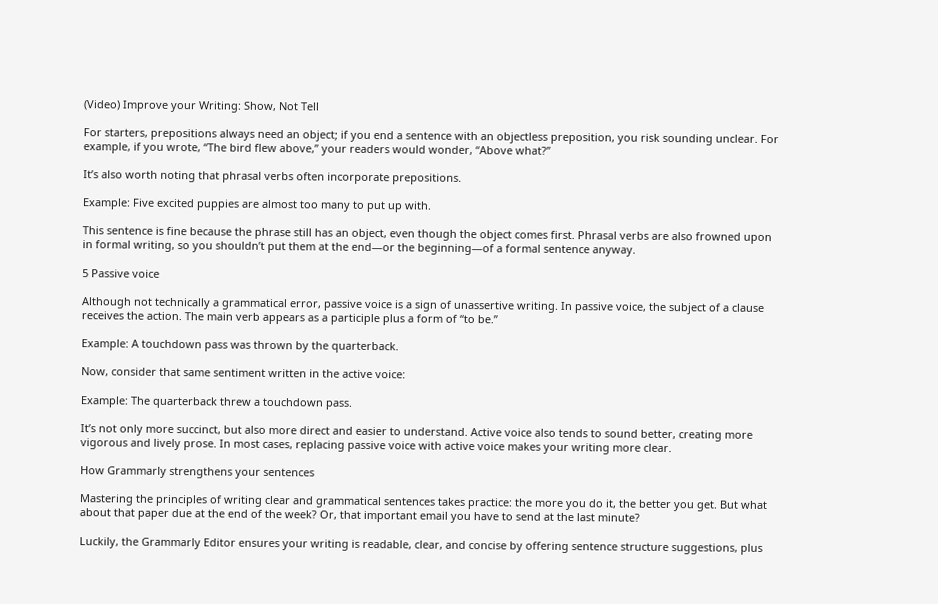(Video) Improve your Writing: Show, Not Tell

For starters, prepositions always need an object; if you end a sentence with an objectless preposition, you risk sounding unclear. For example, if you wrote, “The bird flew above,” your readers would wonder, “Above what?”

It’s also worth noting that phrasal verbs often incorporate prepositions.

Example: Five excited puppies are almost too many to put up with.

This sentence is fine because the phrase still has an object, even though the object comes first. Phrasal verbs are also frowned upon in formal writing, so you shouldn’t put them at the end—or the beginning—of a formal sentence anyway.

5 Passive voice

Although not technically a grammatical error, passive voice is a sign of unassertive writing. In passive voice, the subject of a clause receives the action. The main verb appears as a participle plus a form of “to be.”

Example: A touchdown pass was thrown by the quarterback.

Now, consider that same sentiment written in the active voice:

Example: The quarterback threw a touchdown pass.

It’s not only more succinct, but also more direct and easier to understand. Active voice also tends to sound better, creating more vigorous and lively prose. In most cases, replacing passive voice with active voice makes your writing more clear.

How Grammarly strengthens your sentences

Mastering the principles of writing clear and grammatical sentences takes practice: the more you do it, the better you get. But what about that paper due at the end of the week? Or, that important email you have to send at the last minute?

Luckily, the Grammarly Editor ensures your writing is readable, clear, and concise by offering sentence structure suggestions, plus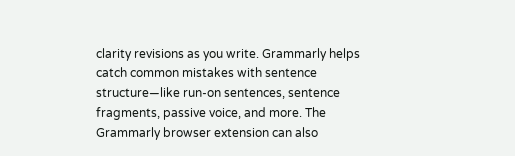clarity revisions as you write. Grammarly helps catch common mistakes with sentence structure—like run-on sentences, sentence fragments, passive voice, and more. The Grammarly browser extension can also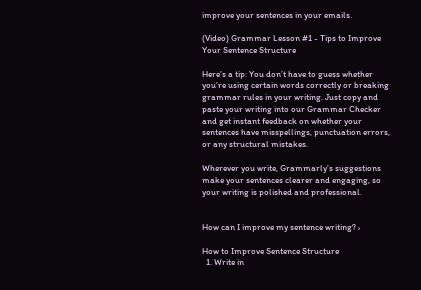improve your sentences in your emails.

(Video) Grammar Lesson #1 - Tips to Improve Your Sentence Structure

Here’s a tip: You don’t have to guess whether you’re using certain words correctly or breaking grammar rules in your writing. Just copy and paste your writing into our Grammar Checker and get instant feedback on whether your sentences have misspellings, punctuation errors, or any structural mistakes.

Wherever you write, Grammarly’s suggestions make your sentences clearer and engaging, so your writing is polished and professional.


How can I improve my sentence writing? ›

How to Improve Sentence Structure
  1. Write in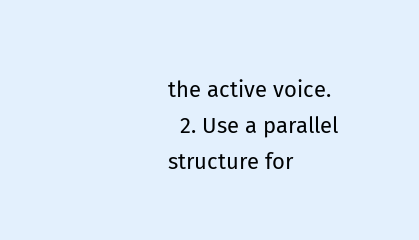the active voice.
  2. Use a parallel structure for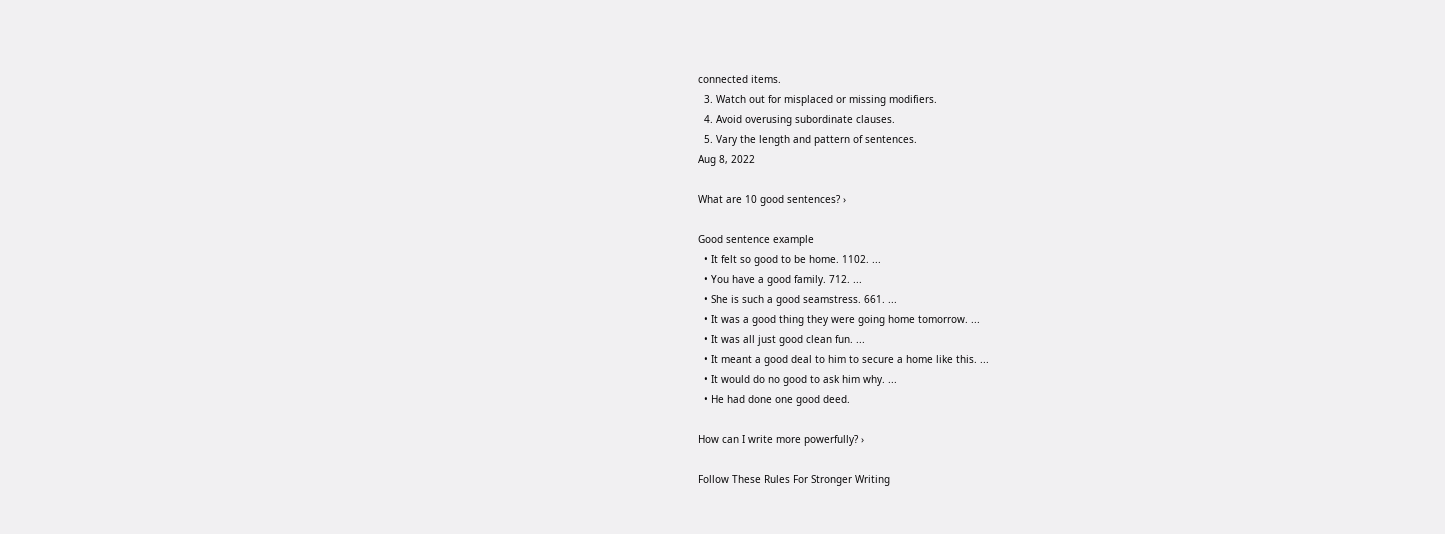connected items.
  3. Watch out for misplaced or missing modifiers.
  4. Avoid overusing subordinate clauses.
  5. Vary the length and pattern of sentences.
Aug 8, 2022

What are 10 good sentences? ›

Good sentence example
  • It felt so good to be home. 1102. ...
  • You have a good family. 712. ...
  • She is such a good seamstress. 661. ...
  • It was a good thing they were going home tomorrow. ...
  • It was all just good clean fun. ...
  • It meant a good deal to him to secure a home like this. ...
  • It would do no good to ask him why. ...
  • He had done one good deed.

How can I write more powerfully? ›

Follow These Rules For Stronger Writing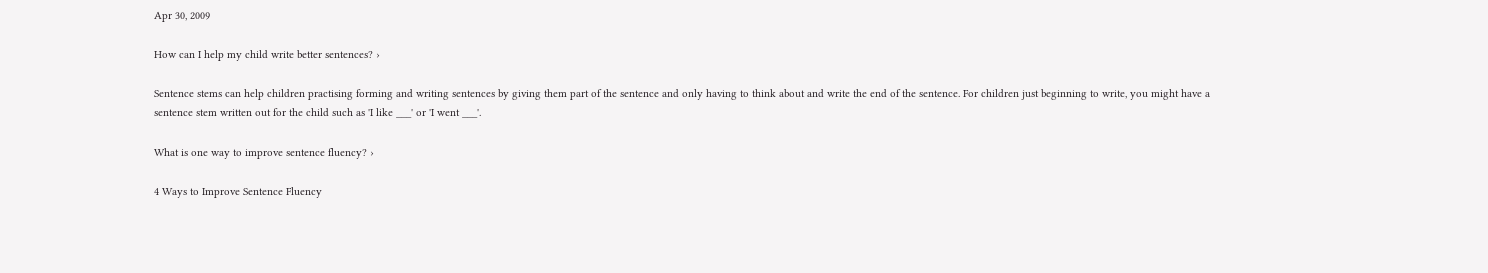Apr 30, 2009

How can I help my child write better sentences? ›

Sentence stems can help children practising forming and writing sentences by giving them part of the sentence and only having to think about and write the end of the sentence. For children just beginning to write, you might have a sentence stem written out for the child such as 'I like ___' or 'I went ___'.

What is one way to improve sentence fluency? ›

4 Ways to Improve Sentence Fluency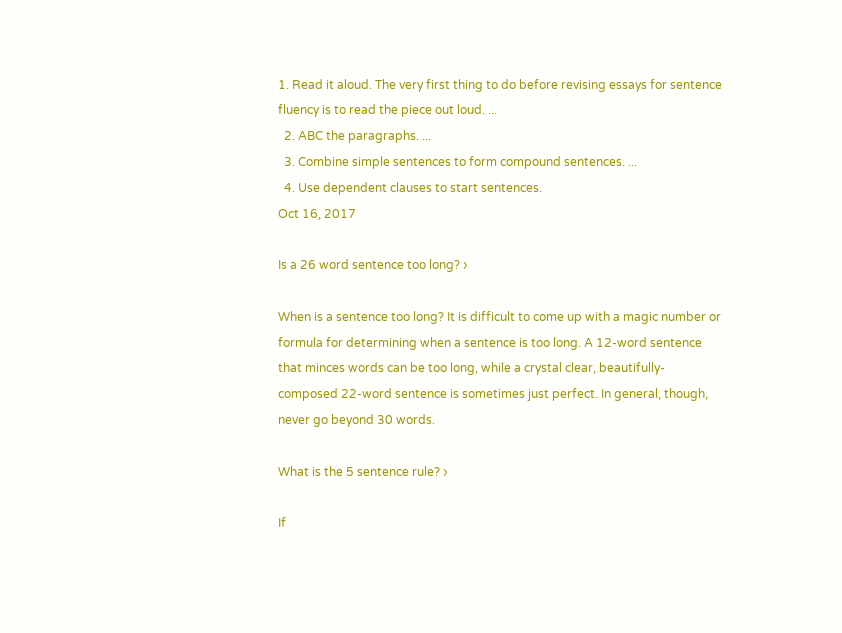1. Read it aloud. The very first thing to do before revising essays for sentence fluency is to read the piece out loud. ...
  2. ABC the paragraphs. ...
  3. Combine simple sentences to form compound sentences. ...
  4. Use dependent clauses to start sentences.
Oct 16, 2017

Is a 26 word sentence too long? ›

When is a sentence too long? It is difficult to come up with a magic number or formula for determining when a sentence is too long. A 12-word sentence that minces words can be too long, while a crystal clear, beautifully-composed 22-word sentence is sometimes just perfect. In general, though, never go beyond 30 words.

What is the 5 sentence rule? ›

If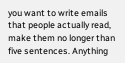you want to write emails that people actually read, make them no longer than five sentences. Anything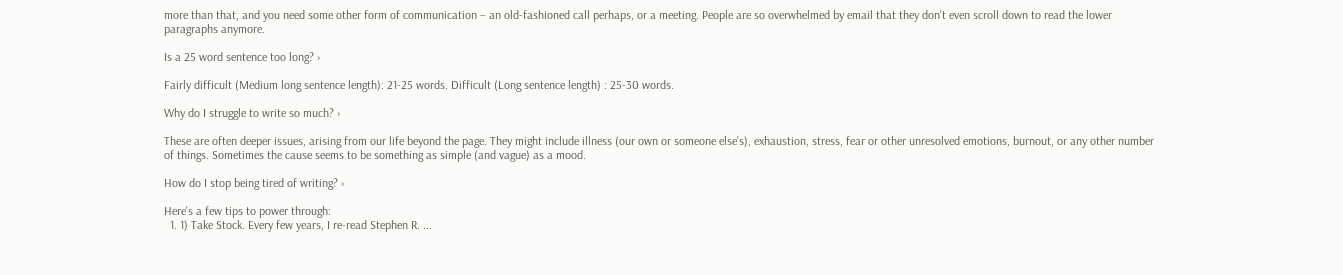more than that, and you need some other form of communication – an old-fashioned call perhaps, or a meeting. People are so overwhelmed by email that they don't even scroll down to read the lower paragraphs anymore.

Is a 25 word sentence too long? ›

Fairly difficult (Medium long sentence length): 21-25 words. Difficult (Long sentence length) : 25-30 words.

Why do I struggle to write so much? ›

These are often deeper issues, arising from our life beyond the page. They might include illness (our own or someone else's), exhaustion, stress, fear or other unresolved emotions, burnout, or any other number of things. Sometimes the cause seems to be something as simple (and vague) as a mood.

How do I stop being tired of writing? ›

Here's a few tips to power through:
  1. 1) Take Stock. Every few years, I re-read Stephen R. ...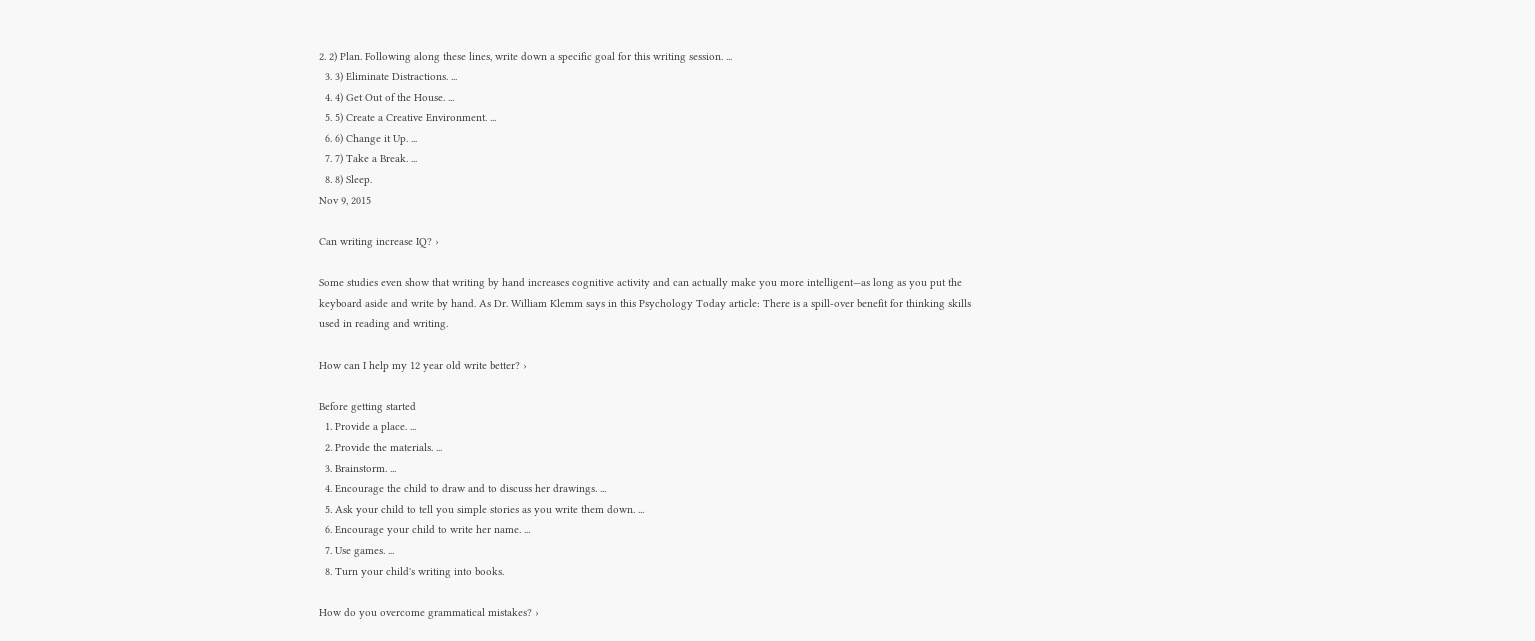2. 2) Plan. Following along these lines, write down a specific goal for this writing session. ...
  3. 3) Eliminate Distractions. ...
  4. 4) Get Out of the House. ...
  5. 5) Create a Creative Environment. ...
  6. 6) Change it Up. ...
  7. 7) Take a Break. ...
  8. 8) Sleep.
Nov 9, 2015

Can writing increase IQ? ›

Some studies even show that writing by hand increases cognitive activity and can actually make you more intelligent—as long as you put the keyboard aside and write by hand. As Dr. William Klemm says in this Psychology Today article: There is a spill-over benefit for thinking skills used in reading and writing.

How can I help my 12 year old write better? ›

Before getting started
  1. Provide a place. ...
  2. Provide the materials. ...
  3. Brainstorm. ...
  4. Encourage the child to draw and to discuss her drawings. ...
  5. Ask your child to tell you simple stories as you write them down. ...
  6. Encourage your child to write her name. ...
  7. Use games. ...
  8. Turn your child's writing into books.

How do you overcome grammatical mistakes? ›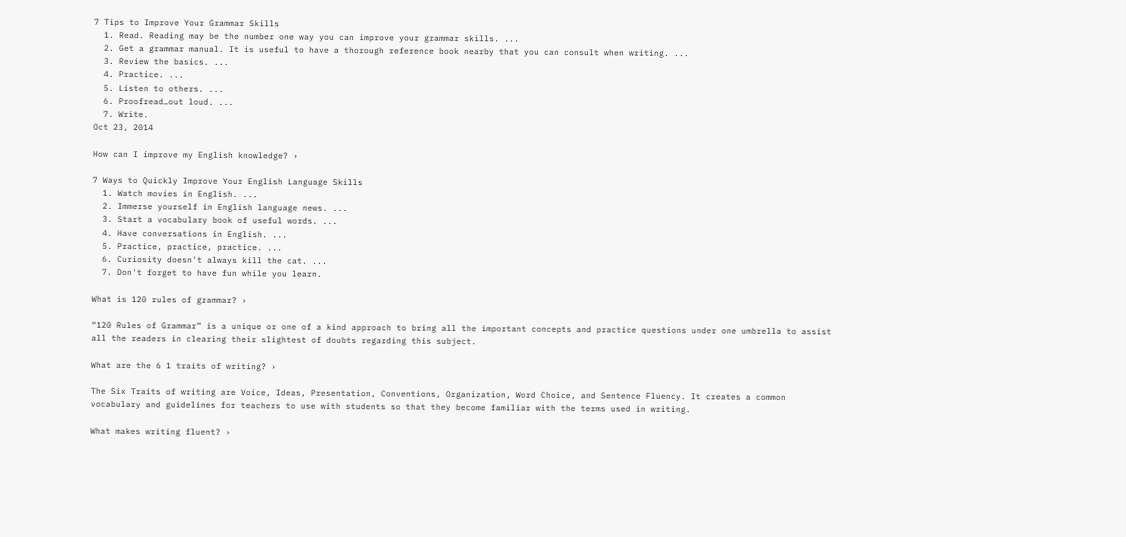7 Tips to Improve Your Grammar Skills
  1. Read. Reading may be the number one way you can improve your grammar skills. ...
  2. Get a grammar manual. It is useful to have a thorough reference book nearby that you can consult when writing. ...
  3. Review the basics. ...
  4. Practice. ...
  5. Listen to others. ...
  6. Proofread…out loud. ...
  7. Write.
Oct 23, 2014

How can I improve my English knowledge? ›

7 Ways to Quickly Improve Your English Language Skills
  1. Watch movies in English. ...
  2. Immerse yourself in English language news. ...
  3. Start a vocabulary book of useful words. ...
  4. Have conversations in English. ...
  5. Practice, practice, practice. ...
  6. Curiosity doesn't always kill the cat. ...
  7. Don't forget to have fun while you learn.

What is 120 rules of grammar? ›

“120 Rules of Grammar” is a unique or one of a kind approach to bring all the important concepts and practice questions under one umbrella to assist all the readers in clearing their slightest of doubts regarding this subject.

What are the 6 1 traits of writing? ›

The Six Traits of writing are Voice, Ideas, Presentation, Conventions, Organization, Word Choice, and Sentence Fluency. It creates a common vocabulary and guidelines for teachers to use with students so that they become familiar with the terms used in writing.

What makes writing fluent? ›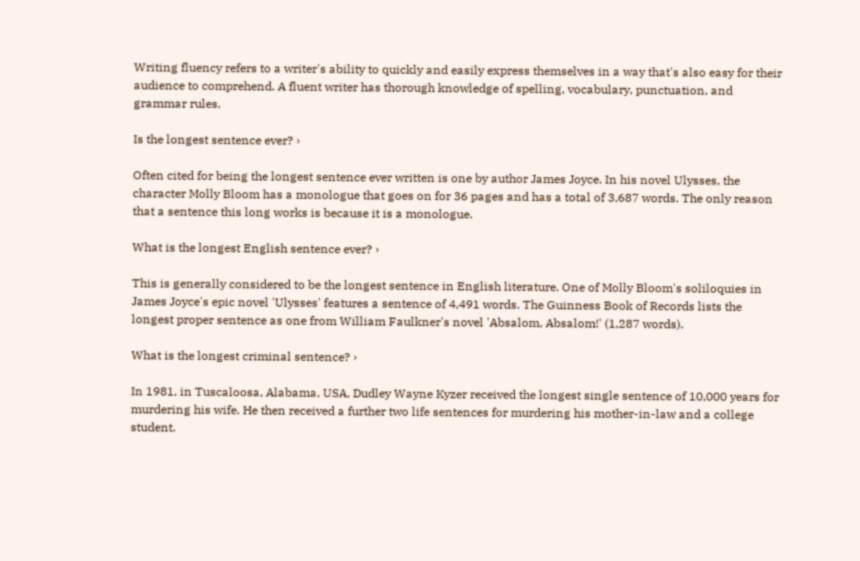Writing fluency refers to a writer's ability to quickly and easily express themselves in a way that's also easy for their audience to comprehend. A fluent writer has thorough knowledge of spelling, vocabulary, punctuation, and grammar rules.

Is the longest sentence ever? ›

Often cited for being the longest sentence ever written is one by author James Joyce. In his novel Ulysses, the character Molly Bloom has a monologue that goes on for 36 pages and has a total of 3,687 words. The only reason that a sentence this long works is because it is a monologue.

What is the longest English sentence ever? ›

This is generally considered to be the longest sentence in English literature. One of Molly Bloom's soliloquies in James Joyce's epic novel 'Ulysses' features a sentence of 4,491 words. The Guinness Book of Records lists the longest proper sentence as one from William Faulkner's novel 'Absalom, Absalom!' (1,287 words).

What is the longest criminal sentence? ›

In 1981, in Tuscaloosa, Alabama, USA, Dudley Wayne Kyzer received the longest single sentence of 10,000 years for murdering his wife. He then received a further two life sentences for murdering his mother-in-law and a college student.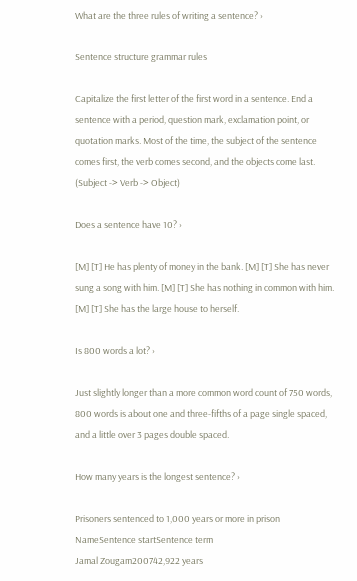What are the three rules of writing a sentence? ›

Sentence structure grammar rules

Capitalize the first letter of the first word in a sentence. End a sentence with a period, question mark, exclamation point, or quotation marks. Most of the time, the subject of the sentence comes first, the verb comes second, and the objects come last. (Subject -> Verb -> Object)

Does a sentence have 10? ›

[M] [T] He has plenty of money in the bank. [M] [T] She has never sung a song with him. [M] [T] She has nothing in common with him. [M] [T] She has the large house to herself.

Is 800 words a lot? ›

Just slightly longer than a more common word count of 750 words, 800 words is about one and three-fifths of a page single spaced, and a little over 3 pages double spaced.

How many years is the longest sentence? ›

Prisoners sentenced to 1,000 years or more in prison
NameSentence startSentence term
Jamal Zougam200742,922 years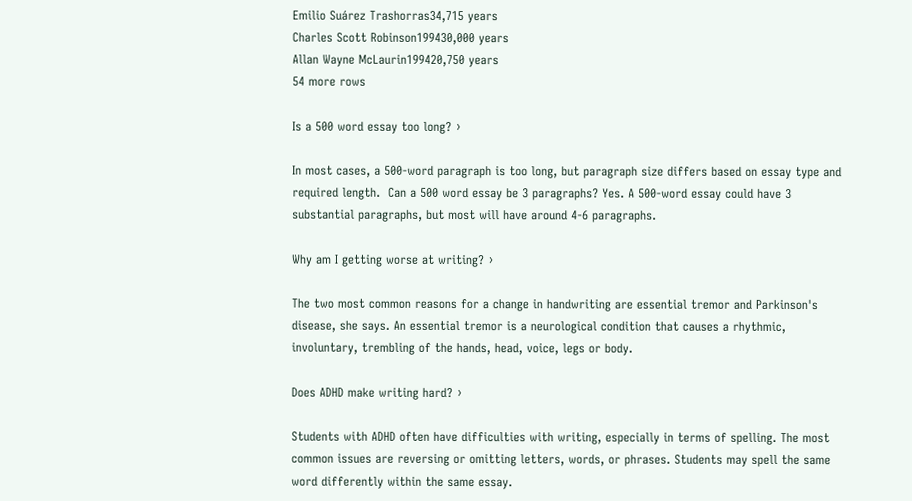Emilio Suárez Trashorras34,715 years
Charles Scott Robinson199430,000 years
Allan Wayne McLaurin199420,750 years
54 more rows

Is a 500 word essay too long? ›

In most cases, a 500-word paragraph is too long, but paragraph size differs based on essay type and required length.  Can a 500 word essay be 3 paragraphs? Yes. A 500-word essay could have 3 substantial paragraphs, but most will have around 4-6 paragraphs.

Why am I getting worse at writing? ›

The two most common reasons for a change in handwriting are essential tremor and Parkinson's disease, she says. An essential tremor is a neurological condition that causes a rhythmic, involuntary, trembling of the hands, head, voice, legs or body.

Does ADHD make writing hard? ›

Students with ADHD often have difficulties with writing, especially in terms of spelling. The most common issues are reversing or omitting letters, words, or phrases. Students may spell the same word differently within the same essay.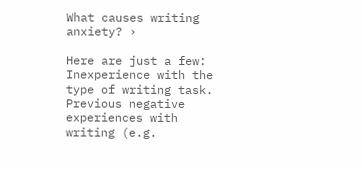What causes writing anxiety? ›

Here are just a few: Inexperience with the type of writing task. Previous negative experiences with writing (e.g.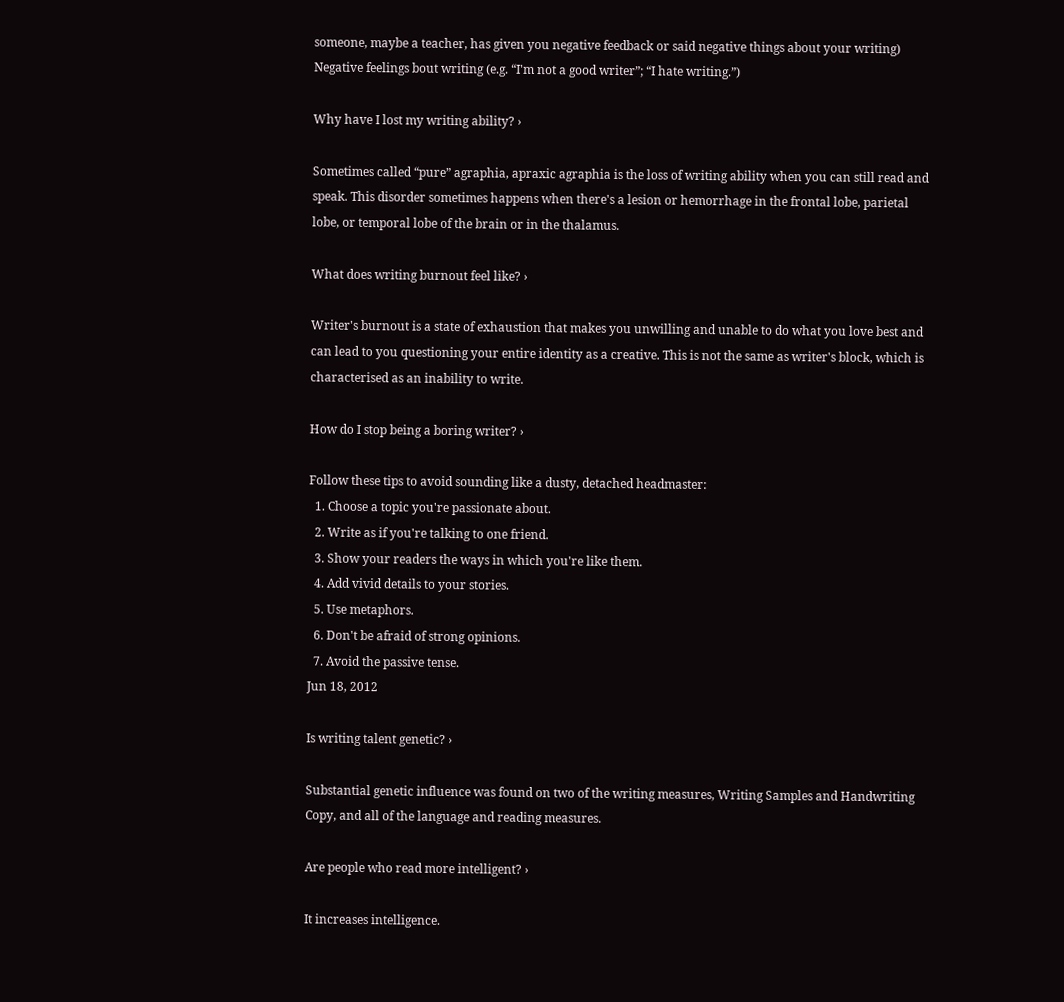someone, maybe a teacher, has given you negative feedback or said negative things about your writing) Negative feelings bout writing (e.g. “I'm not a good writer”; “I hate writing.”)

Why have I lost my writing ability? ›

Sometimes called “pure” agraphia, apraxic agraphia is the loss of writing ability when you can still read and speak. This disorder sometimes happens when there's a lesion or hemorrhage in the frontal lobe, parietal lobe, or temporal lobe of the brain or in the thalamus.

What does writing burnout feel like? ›

Writer's burnout is a state of exhaustion that makes you unwilling and unable to do what you love best and can lead to you questioning your entire identity as a creative. This is not the same as writer's block, which is characterised as an inability to write.

How do I stop being a boring writer? ›

Follow these tips to avoid sounding like a dusty, detached headmaster:
  1. Choose a topic you're passionate about.
  2. Write as if you're talking to one friend.
  3. Show your readers the ways in which you're like them.
  4. Add vivid details to your stories.
  5. Use metaphors.
  6. Don't be afraid of strong opinions.
  7. Avoid the passive tense.
Jun 18, 2012

Is writing talent genetic? ›

Substantial genetic influence was found on two of the writing measures, Writing Samples and Handwriting Copy, and all of the language and reading measures.

Are people who read more intelligent? ›

It increases intelligence.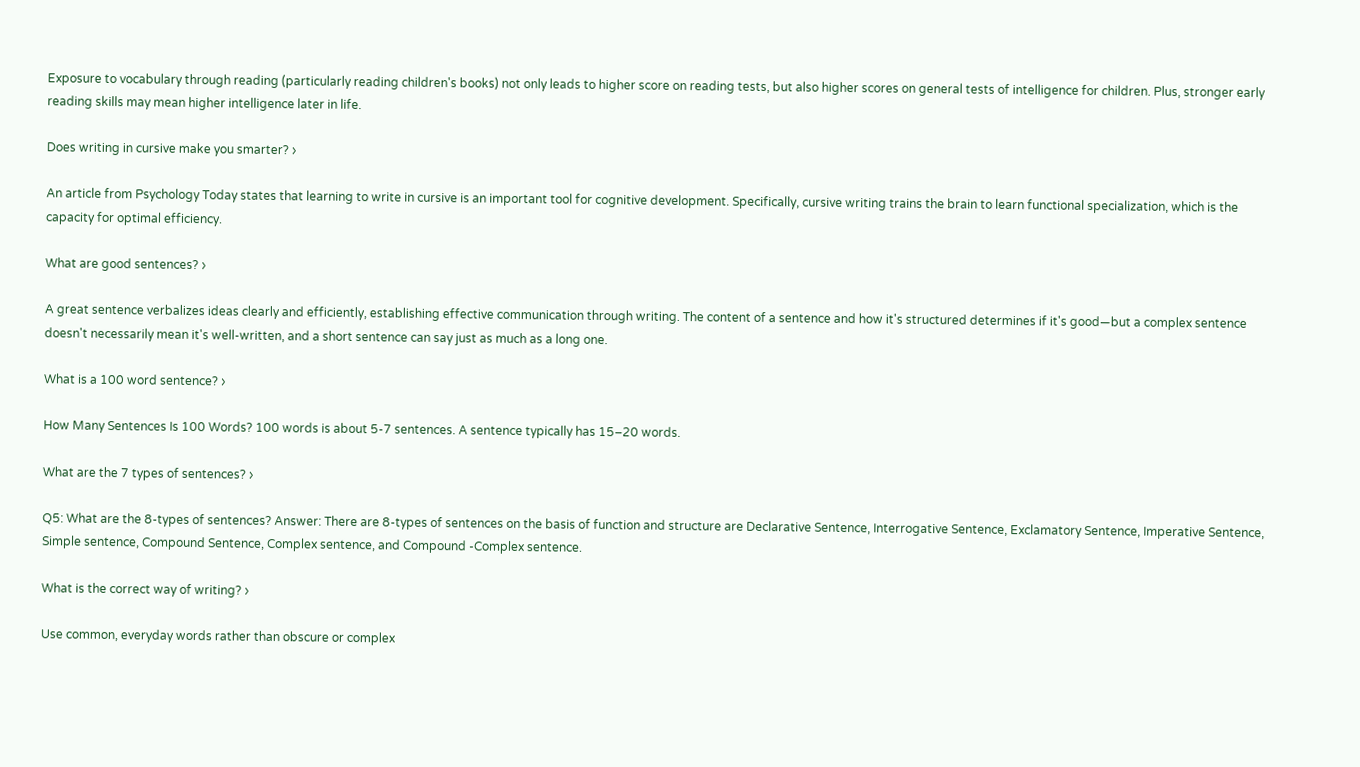Exposure to vocabulary through reading (particularly reading children's books) not only leads to higher score on reading tests, but also higher scores on general tests of intelligence for children. Plus, stronger early reading skills may mean higher intelligence later in life.

Does writing in cursive make you smarter? ›

An article from Psychology Today states that learning to write in cursive is an important tool for cognitive development. Specifically, cursive writing trains the brain to learn functional specialization, which is the capacity for optimal efficiency.

What are good sentences? ›

A great sentence verbalizes ideas clearly and efficiently, establishing effective communication through writing. The content of a sentence and how it's structured determines if it's good—but a complex sentence doesn't necessarily mean it's well-written, and a short sentence can say just as much as a long one.

What is a 100 word sentence? ›

How Many Sentences Is 100 Words? 100 words is about 5-7 sentences. A sentence typically has 15–20 words.

What are the 7 types of sentences? ›

Q5: What are the 8-types of sentences? Answer: There are 8-types of sentences on the basis of function and structure are Declarative Sentence, Interrogative Sentence, Exclamatory Sentence, Imperative Sentence, Simple sentence, Compound Sentence, Complex sentence, and Compound -Complex sentence.

What is the correct way of writing? ›

Use common, everyday words rather than obscure or complex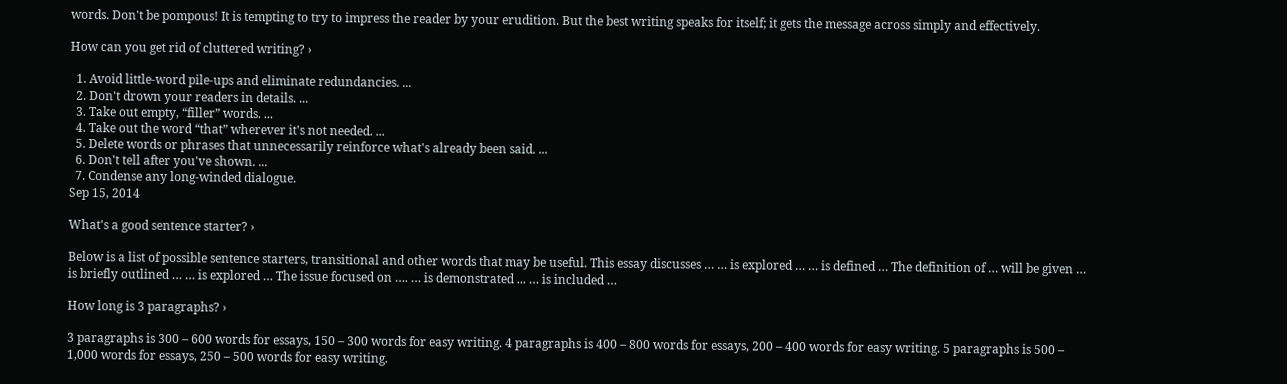words. Don't be pompous! It is tempting to try to impress the reader by your erudition. But the best writing speaks for itself; it gets the message across simply and effectively.

How can you get rid of cluttered writing? ›

  1. Avoid little-word pile-ups and eliminate redundancies. ...
  2. Don't drown your readers in details. ...
  3. Take out empty, “filler” words. ...
  4. Take out the word “that” wherever it's not needed. ...
  5. Delete words or phrases that unnecessarily reinforce what's already been said. ...
  6. Don't tell after you've shown. ...
  7. Condense any long-winded dialogue.
Sep 15, 2014

What's a good sentence starter? ›

Below is a list of possible sentence starters, transitional and other words that may be useful. This essay discusses … … is explored … … is defined … The definition of … will be given … is briefly outlined … … is explored … The issue focused on …. … is demonstrated ... … is included …

How long is 3 paragraphs? ›

3 paragraphs is 300 – 600 words for essays, 150 – 300 words for easy writing. 4 paragraphs is 400 – 800 words for essays, 200 – 400 words for easy writing. 5 paragraphs is 500 – 1,000 words for essays, 250 – 500 words for easy writing.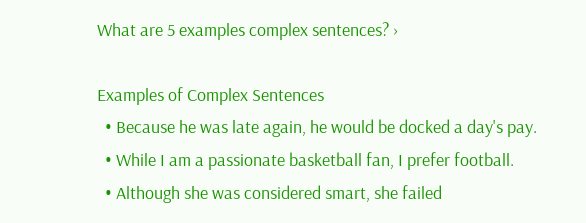What are 5 examples complex sentences? ›

Examples of Complex Sentences
  • Because he was late again, he would be docked a day's pay.
  • While I am a passionate basketball fan, I prefer football.
  • Although she was considered smart, she failed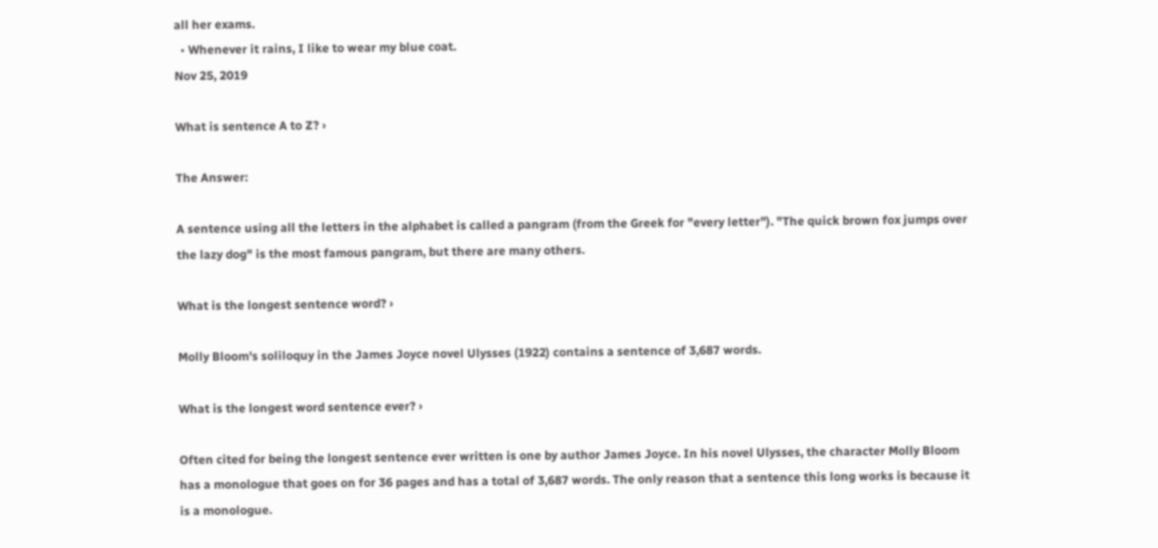all her exams.
  • Whenever it rains, I like to wear my blue coat.
Nov 25, 2019

What is sentence A to Z? ›

The Answer:

A sentence using all the letters in the alphabet is called a pangram (from the Greek for "every letter"). "The quick brown fox jumps over the lazy dog" is the most famous pangram, but there are many others.

What is the longest sentence word? ›

Molly Bloom's soliloquy in the James Joyce novel Ulysses (1922) contains a sentence of 3,687 words.

What is the longest word sentence ever? ›

Often cited for being the longest sentence ever written is one by author James Joyce. In his novel Ulysses, the character Molly Bloom has a monologue that goes on for 36 pages and has a total of 3,687 words. The only reason that a sentence this long works is because it is a monologue.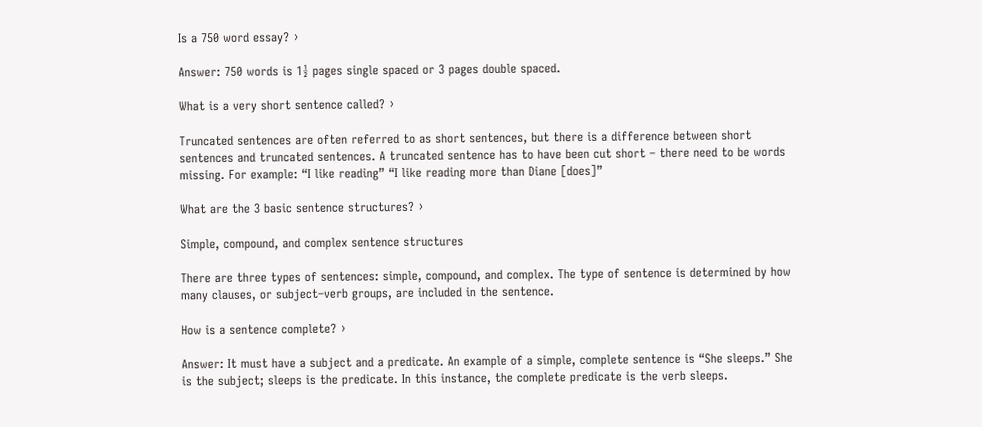Is a 750 word essay? ›

Answer: 750 words is 1½ pages single spaced or 3 pages double spaced.

What is a very short sentence called? ›

Truncated sentences are often referred to as short sentences, but there is a difference between short sentences and truncated sentences. A truncated sentence has to have been cut short – there need to be words missing. For example: “I like reading” “I like reading more than Diane [does]”

What are the 3 basic sentence structures? ›

Simple, compound, and complex sentence structures

There are three types of sentences: simple, compound, and complex. The type of sentence is determined by how many clauses, or subject–verb groups, are included in the sentence.

How is a sentence complete? ›

Answer: It must have a subject and a predicate. An example of a simple, complete sentence is “She sleeps.” She is the subject; sleeps is the predicate. In this instance, the complete predicate is the verb sleeps.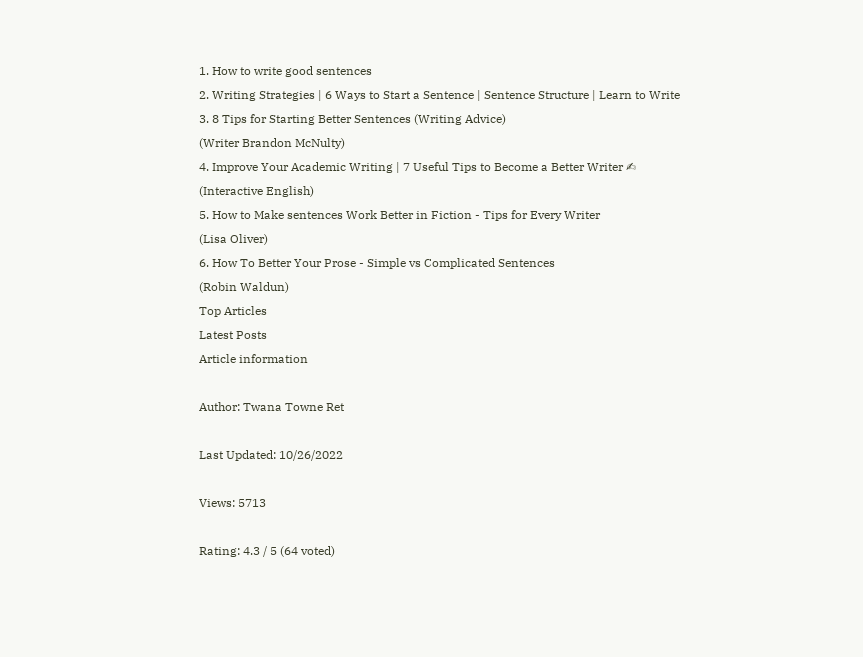1. How to write good sentences
2. Writing Strategies | 6 Ways to Start a Sentence | Sentence Structure | Learn to Write
3. 8 Tips for Starting Better Sentences (Writing Advice)
(Writer Brandon McNulty)
4. Improve Your Academic Writing | 7 Useful Tips to Become a Better Writer ✍
(Interactive English)
5. How to Make sentences Work Better in Fiction - Tips for Every Writer
(Lisa Oliver)
6. How To Better Your Prose - Simple vs Complicated Sentences
(Robin Waldun)
Top Articles
Latest Posts
Article information

Author: Twana Towne Ret

Last Updated: 10/26/2022

Views: 5713

Rating: 4.3 / 5 (64 voted)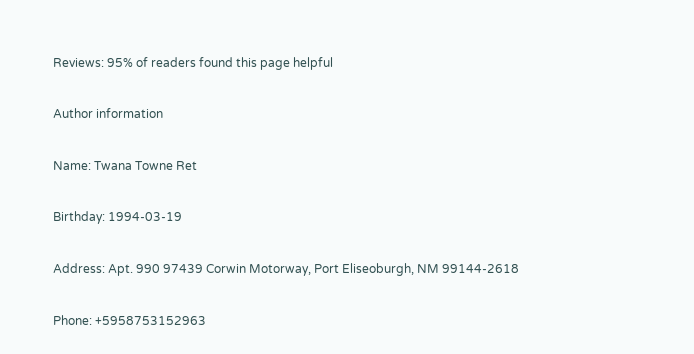Reviews: 95% of readers found this page helpful

Author information

Name: Twana Towne Ret

Birthday: 1994-03-19

Address: Apt. 990 97439 Corwin Motorway, Port Eliseoburgh, NM 99144-2618

Phone: +5958753152963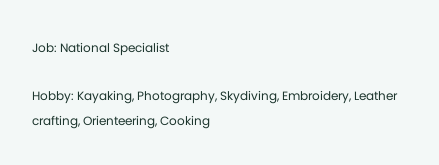Job: National Specialist

Hobby: Kayaking, Photography, Skydiving, Embroidery, Leather crafting, Orienteering, Cooking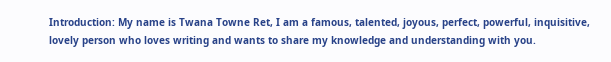Introduction: My name is Twana Towne Ret, I am a famous, talented, joyous, perfect, powerful, inquisitive, lovely person who loves writing and wants to share my knowledge and understanding with you.